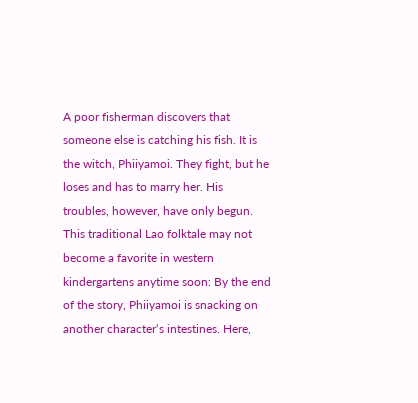A poor fisherman discovers that someone else is catching his fish. It is the witch, Phiiyamoi. They fight, but he loses and has to marry her. His troubles, however, have only begun. This traditional Lao folktale may not become a favorite in western kindergartens anytime soon: By the end of the story, Phiiyamoi is snacking on another character‘s intestines. Here,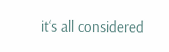it‘s all considered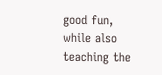good fun, while also teaching the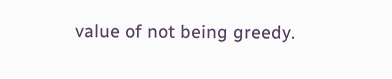value of not being greedy.